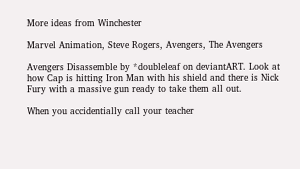More ideas from Winchester

Marvel Animation, Steve Rogers, Avengers, The Avengers

Avengers Disassemble by *doubleleaf on deviantART. Look at how Cap is hitting Iron Man with his shield and there is Nick Fury with a massive gun ready to take them all out.

When you accidentially call your teacher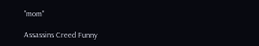"mom"

Assassins Creed Funny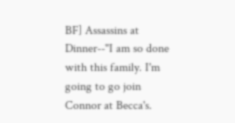BF] Assassins at Dinner--"I am so done with this family. I'm going to go join Connor at Becca's.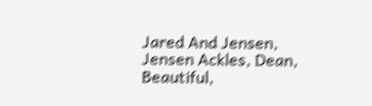Jared And Jensen, Jensen Ackles, Dean, Beautiful,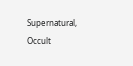Supernatural, Occult